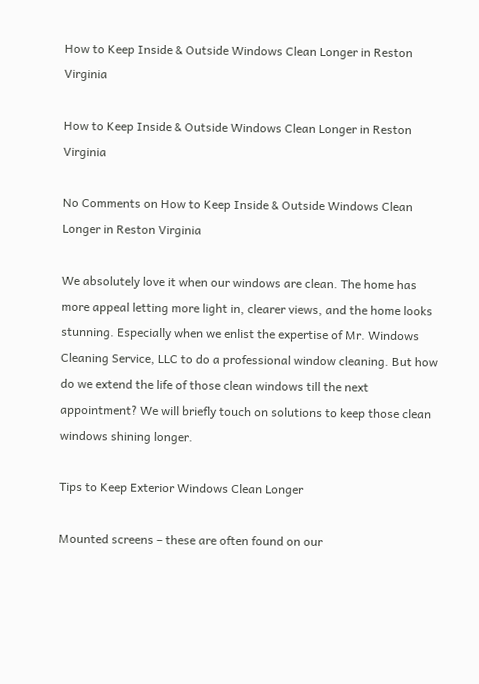How to Keep Inside & Outside Windows Clean Longer in Reston Virginia

How to Keep Inside & Outside Windows Clean Longer in Reston Virginia

No Comments on How to Keep Inside & Outside Windows Clean Longer in Reston Virginia

We absolutely love it when our windows are clean. The home has more appeal letting more light in, clearer views, and the home looks stunning. Especially when we enlist the expertise of Mr. Windows Cleaning Service, LLC to do a professional window cleaning. But how do we extend the life of those clean windows till the next appointment? We will briefly touch on solutions to keep those clean windows shining longer.

Tips to Keep Exterior Windows Clean Longer

Mounted screens – these are often found on our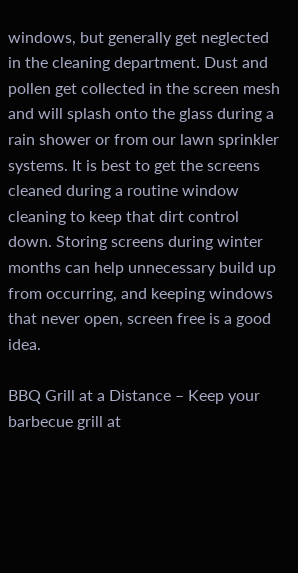windows, but generally get neglected in the cleaning department. Dust and pollen get collected in the screen mesh and will splash onto the glass during a rain shower or from our lawn sprinkler systems. It is best to get the screens cleaned during a routine window cleaning to keep that dirt control down. Storing screens during winter months can help unnecessary build up from occurring, and keeping windows that never open, screen free is a good idea.

BBQ Grill at a Distance – Keep your barbecue grill at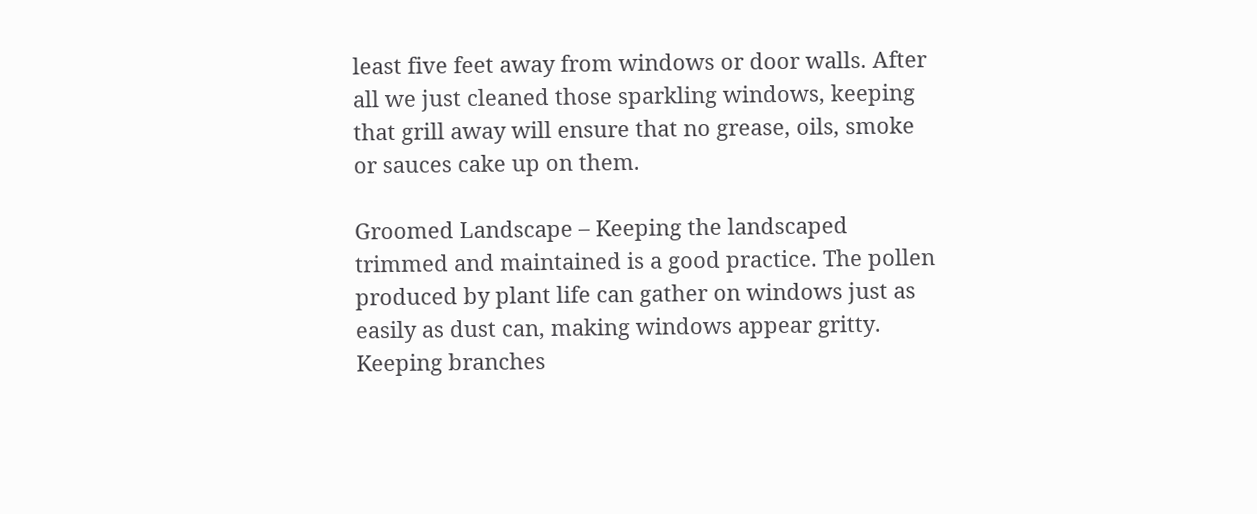least five feet away from windows or door walls. After all we just cleaned those sparkling windows, keeping that grill away will ensure that no grease, oils, smoke or sauces cake up on them.

Groomed Landscape – Keeping the landscaped trimmed and maintained is a good practice. The pollen produced by plant life can gather on windows just as easily as dust can, making windows appear gritty. Keeping branches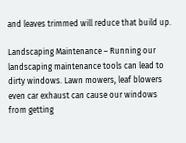and leaves trimmed will reduce that build up.

Landscaping Maintenance – Running our landscaping maintenance tools can lead to dirty windows. Lawn mowers, leaf blowers even car exhaust can cause our windows from getting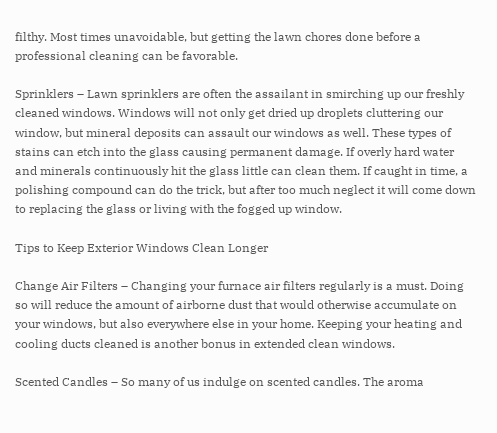filthy. Most times unavoidable, but getting the lawn chores done before a professional cleaning can be favorable.

Sprinklers – Lawn sprinklers are often the assailant in smirching up our freshly cleaned windows. Windows will not only get dried up droplets cluttering our window, but mineral deposits can assault our windows as well. These types of stains can etch into the glass causing permanent damage. If overly hard water and minerals continuously hit the glass little can clean them. If caught in time, a polishing compound can do the trick, but after too much neglect it will come down to replacing the glass or living with the fogged up window.

Tips to Keep Exterior Windows Clean Longer

Change Air Filters – Changing your furnace air filters regularly is a must. Doing so will reduce the amount of airborne dust that would otherwise accumulate on your windows, but also everywhere else in your home. Keeping your heating and cooling ducts cleaned is another bonus in extended clean windows.

Scented Candles – So many of us indulge on scented candles. The aroma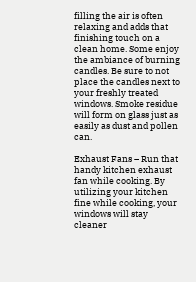filling the air is often relaxing and adds that finishing touch on a clean home. Some enjoy the ambiance of burning candles. Be sure to not place the candles next to your freshly treated windows. Smoke residue will form on glass just as easily as dust and pollen can.

Exhaust Fans – Run that handy kitchen exhaust fan while cooking. By utilizing your kitchen fine while cooking, your windows will stay cleaner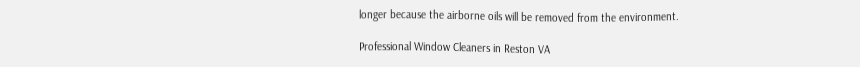longer because the airborne oils will be removed from the environment.

Professional Window Cleaners in Reston VA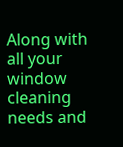Along with all your window cleaning needs and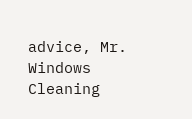advice, Mr. Windows Cleaning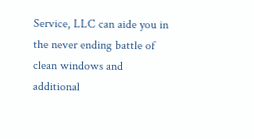Service, LLC can aide you in the never ending battle of clean windows and additional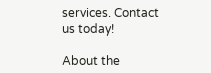services. Contact us today!

About the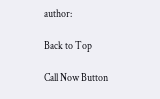author:

Back to Top

Call Now Button